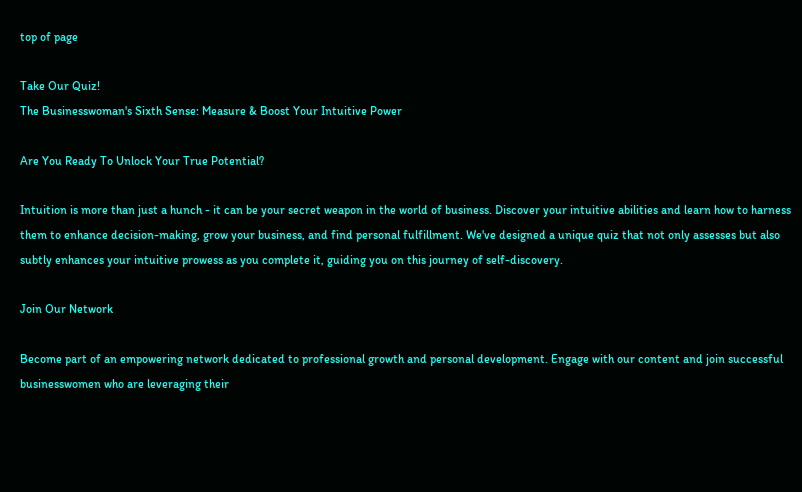top of page

Take Our Quiz!
The Businesswoman's Sixth Sense: Measure & Boost Your Intuitive Power

Are You Ready To Unlock Your True Potential?

Intuition is more than just a hunch - it can be your secret weapon in the world of business. Discover your intuitive abilities and learn how to harness them to enhance decision-making, grow your business, and find personal fulfillment. We've designed a unique quiz that not only assesses but also subtly enhances your intuitive prowess as you complete it, guiding you on this journey of self-discovery.

Join Our Network

Become part of an empowering network dedicated to professional growth and personal development. Engage with our content and join successful businesswomen who are leveraging their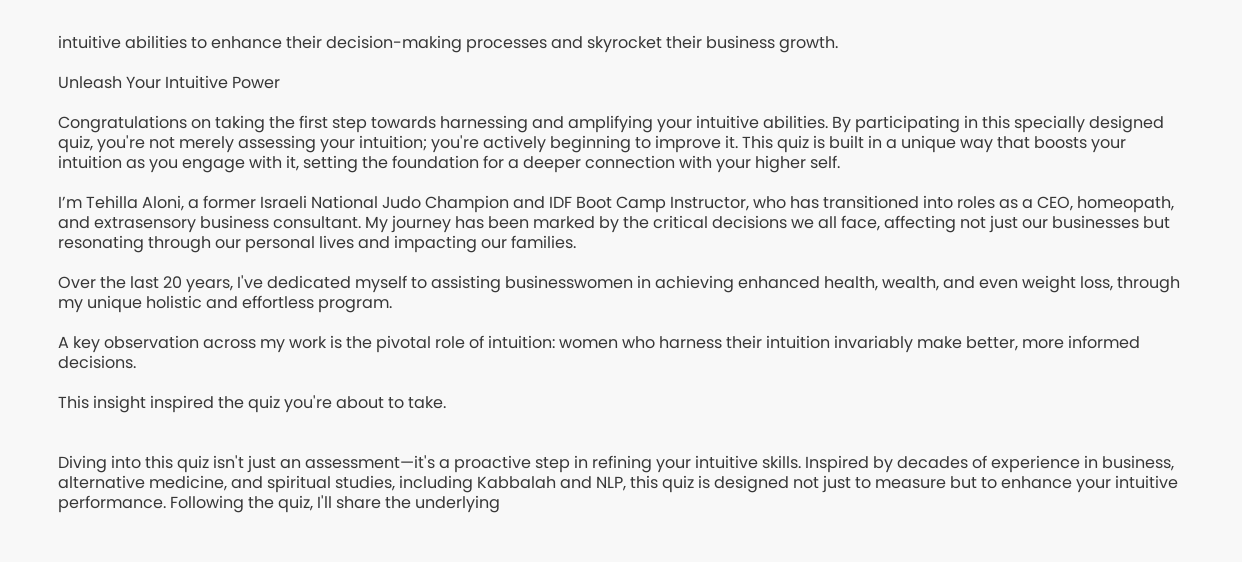intuitive abilities to enhance their decision-making processes and skyrocket their business growth.

Unleash Your Intuitive Power

Congratulations on taking the first step towards harnessing and amplifying your intuitive abilities. By participating in this specially designed quiz, you're not merely assessing your intuition; you're actively beginning to improve it. This quiz is built in a unique way that boosts your intuition as you engage with it, setting the foundation for a deeper connection with your higher self.

I’m Tehilla Aloni, a former Israeli National Judo Champion and IDF Boot Camp Instructor, who has transitioned into roles as a CEO, homeopath, and extrasensory business consultant. My journey has been marked by the critical decisions we all face, affecting not just our businesses but resonating through our personal lives and impacting our families.

Over the last 20 years, I've dedicated myself to assisting businesswomen in achieving enhanced health, wealth, and even weight loss, through my unique holistic and effortless program.

A key observation across my work is the pivotal role of intuition: women who harness their intuition invariably make better, more informed decisions.

This insight inspired the quiz you're about to take.


Diving into this quiz isn't just an assessment—it's a proactive step in refining your intuitive skills. Inspired by decades of experience in business, alternative medicine, and spiritual studies, including Kabbalah and NLP, this quiz is designed not just to measure but to enhance your intuitive performance. Following the quiz, I'll share the underlying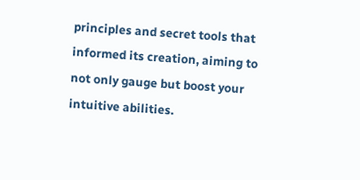principles and secret tools that informed its creation, aiming to not only gauge but boost your intuitive abilities.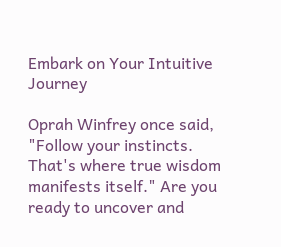Embark on Your Intuitive Journey

Oprah Winfrey once said, "Follow your instincts. That's where true wisdom manifests itself." Are you ready to uncover and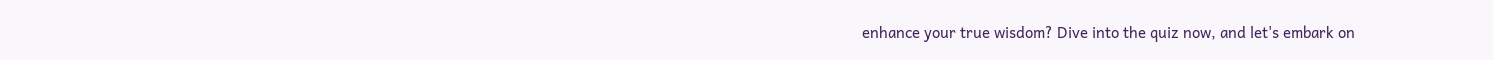enhance your true wisdom? Dive into the quiz now, and let's embark on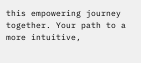this empowering journey together. Your path to a more intuitive,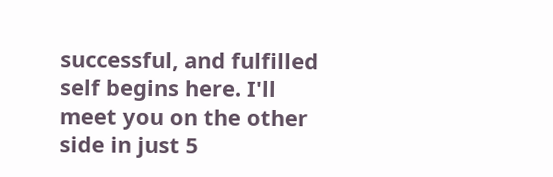successful, and fulfilled self begins here. I'll meet you on the other side in just 5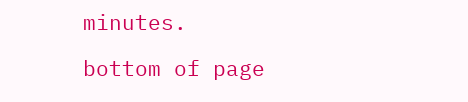minutes.

bottom of page